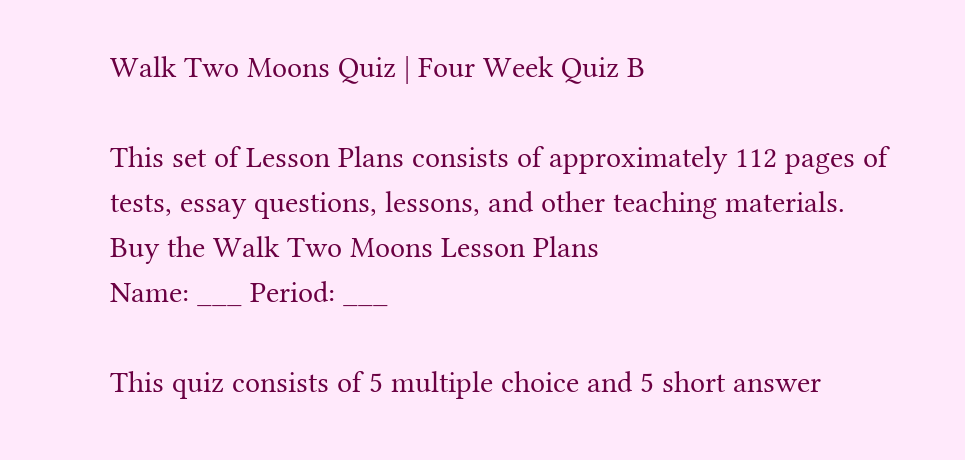Walk Two Moons Quiz | Four Week Quiz B

This set of Lesson Plans consists of approximately 112 pages of tests, essay questions, lessons, and other teaching materials.
Buy the Walk Two Moons Lesson Plans
Name: ___ Period: ___

This quiz consists of 5 multiple choice and 5 short answer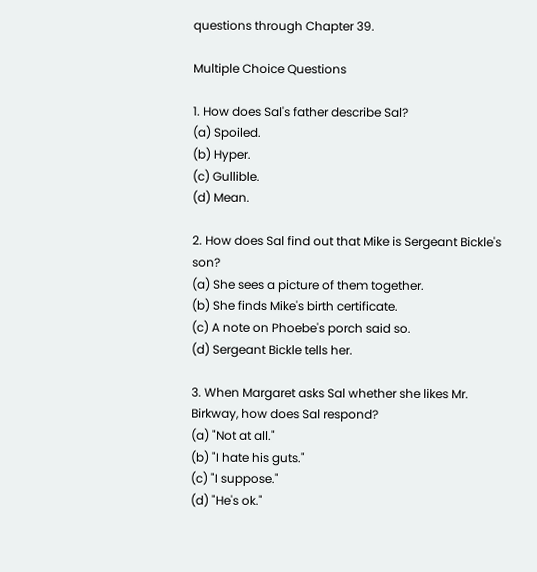questions through Chapter 39.

Multiple Choice Questions

1. How does Sal's father describe Sal?
(a) Spoiled.
(b) Hyper.
(c) Gullible.
(d) Mean.

2. How does Sal find out that Mike is Sergeant Bickle's son?
(a) She sees a picture of them together.
(b) She finds Mike's birth certificate.
(c) A note on Phoebe's porch said so.
(d) Sergeant Bickle tells her.

3. When Margaret asks Sal whether she likes Mr. Birkway, how does Sal respond?
(a) "Not at all."
(b) "I hate his guts."
(c) "I suppose."
(d) "He's ok."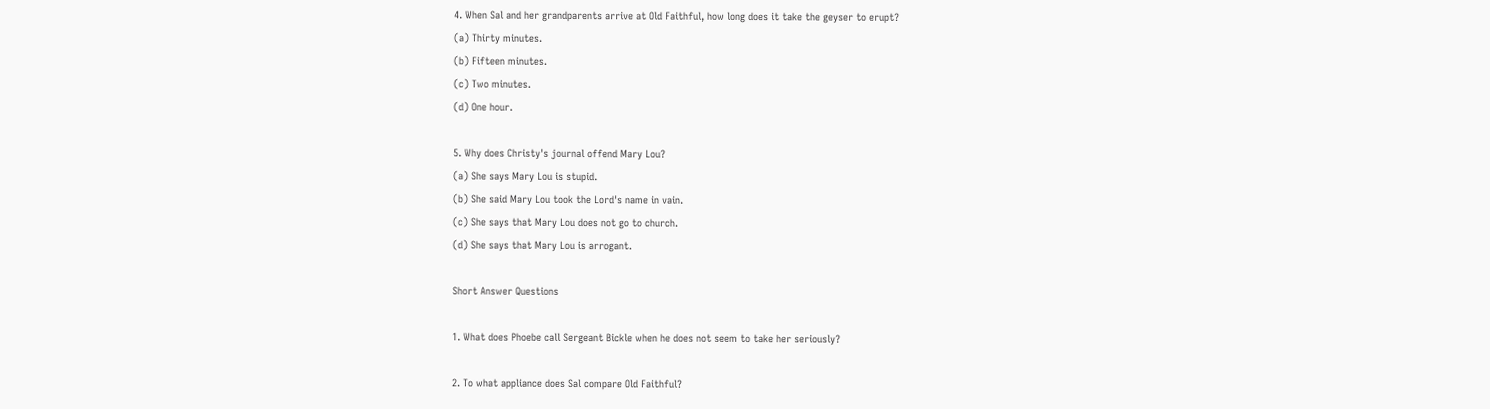4. When Sal and her grandparents arrive at Old Faithful, how long does it take the geyser to erupt?
(a) Thirty minutes.
(b) Fifteen minutes.
(c) Two minutes.
(d) One hour.

5. Why does Christy's journal offend Mary Lou?
(a) She says Mary Lou is stupid.
(b) She said Mary Lou took the Lord's name in vain.
(c) She says that Mary Lou does not go to church.
(d) She says that Mary Lou is arrogant.

Short Answer Questions

1. What does Phoebe call Sergeant Bickle when he does not seem to take her seriously?

2. To what appliance does Sal compare Old Faithful?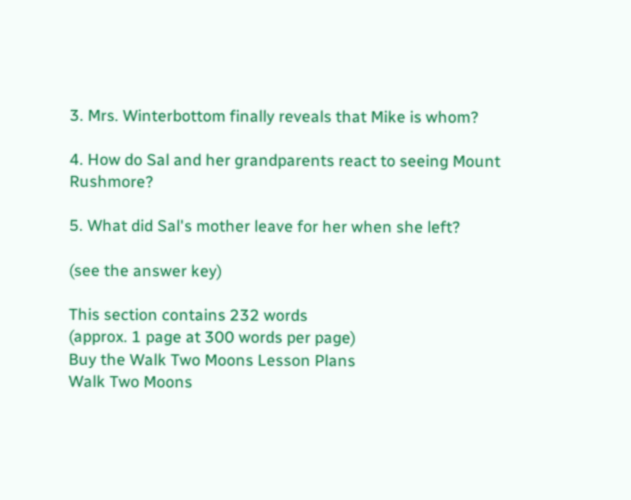3. Mrs. Winterbottom finally reveals that Mike is whom?

4. How do Sal and her grandparents react to seeing Mount Rushmore?

5. What did Sal's mother leave for her when she left?

(see the answer key)

This section contains 232 words
(approx. 1 page at 300 words per page)
Buy the Walk Two Moons Lesson Plans
Walk Two Moons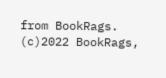from BookRags. (c)2022 BookRags,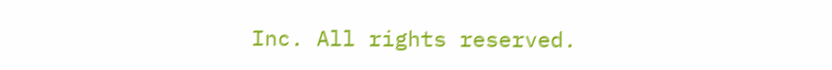Inc. All rights reserved.